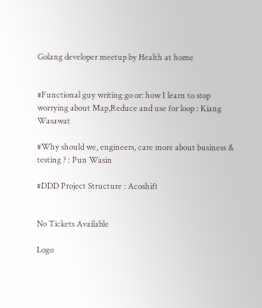Golang developer meetup by Health at home


#Functional guy writing go or: how I learn to stop worrying about Map,Reduce and use for loop : Kiang  Wasawat

#Why should we, engineers, care more about business & testing ? : Pun Wasin

#DDD Project Structure : Acoshift


No Tickets Available

Logo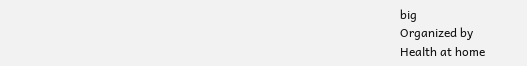big
Organized by
Health at home